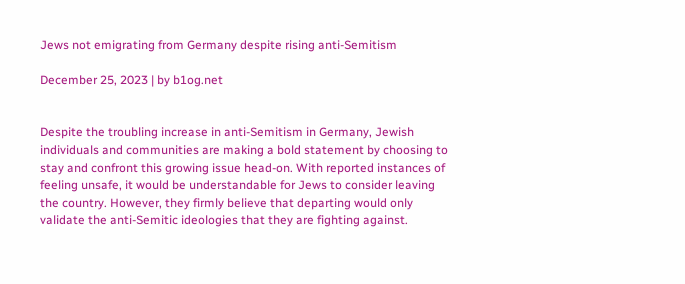Jews not emigrating from Germany despite rising anti-Semitism

December 25, 2023 | by b1og.net


Despite the troubling increase in anti-Semitism in Germany, Jewish individuals and communities are making a bold statement by choosing to stay and confront this growing issue head-on. With reported instances of feeling unsafe, it would be understandable for Jews to consider leaving the country. However, they firmly believe that departing would only validate the anti-Semitic ideologies that they are fighting against.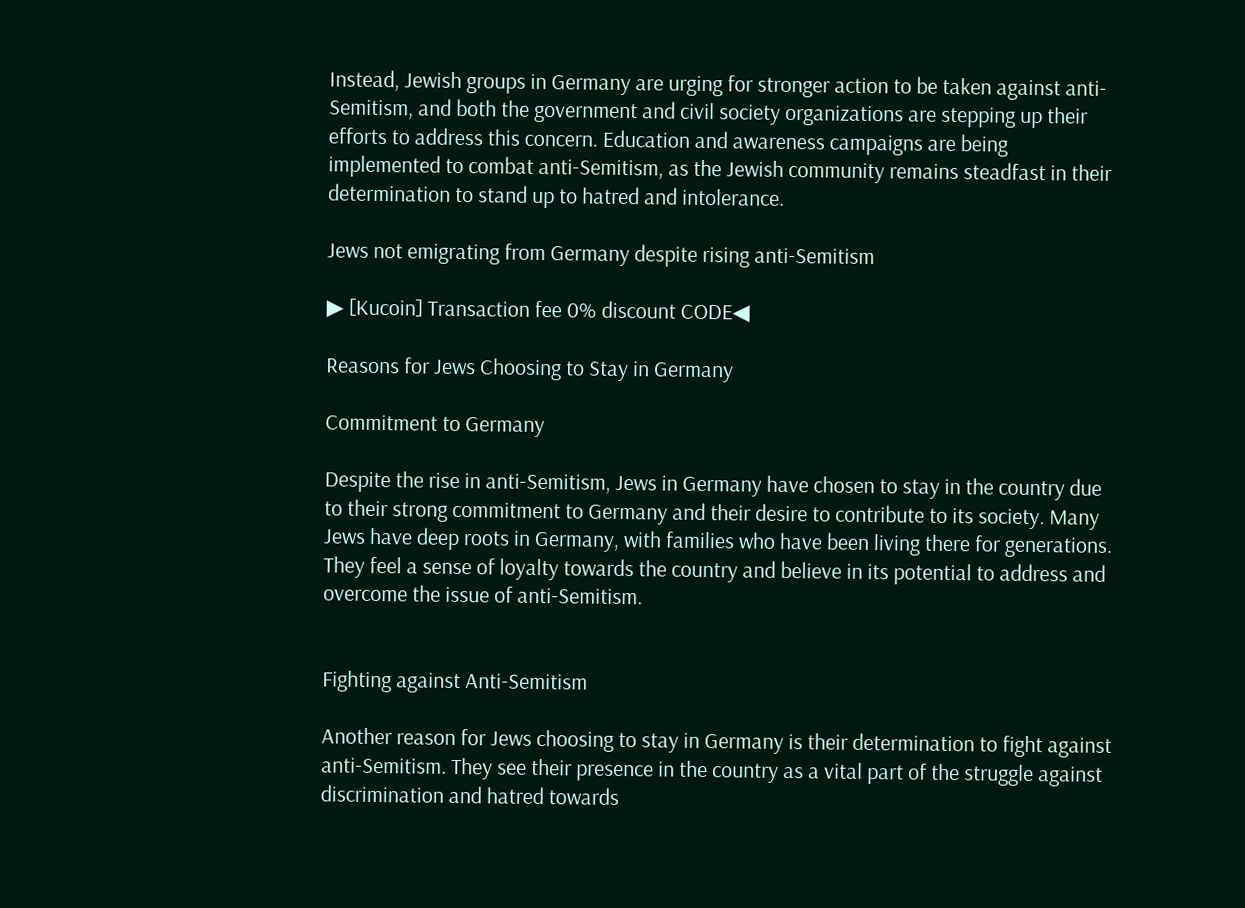Instead, Jewish groups in Germany are urging for stronger action to be taken against anti-Semitism, and both the government and civil society organizations are stepping up their efforts to address this concern. Education and awareness campaigns are being implemented to combat anti-Semitism, as the Jewish community remains steadfast in their determination to stand up to hatred and intolerance.

Jews not emigrating from Germany despite rising anti-Semitism

▶ [Kucoin] Transaction fee 0% discount CODE◀

Reasons for Jews Choosing to Stay in Germany

Commitment to Germany

Despite the rise in anti-Semitism, Jews in Germany have chosen to stay in the country due to their strong commitment to Germany and their desire to contribute to its society. Many Jews have deep roots in Germany, with families who have been living there for generations. They feel a sense of loyalty towards the country and believe in its potential to address and overcome the issue of anti-Semitism.


Fighting against Anti-Semitism

Another reason for Jews choosing to stay in Germany is their determination to fight against anti-Semitism. They see their presence in the country as a vital part of the struggle against discrimination and hatred towards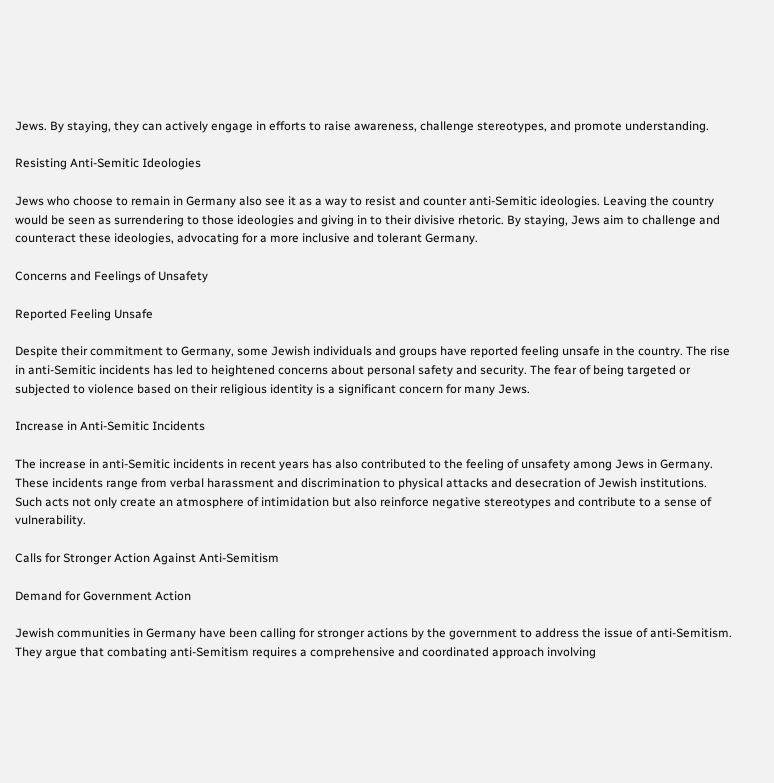Jews. By staying, they can actively engage in efforts to raise awareness, challenge stereotypes, and promote understanding.

Resisting Anti-Semitic Ideologies

Jews who choose to remain in Germany also see it as a way to resist and counter anti-Semitic ideologies. Leaving the country would be seen as surrendering to those ideologies and giving in to their divisive rhetoric. By staying, Jews aim to challenge and counteract these ideologies, advocating for a more inclusive and tolerant Germany.

Concerns and Feelings of Unsafety

Reported Feeling Unsafe

Despite their commitment to Germany, some Jewish individuals and groups have reported feeling unsafe in the country. The rise in anti-Semitic incidents has led to heightened concerns about personal safety and security. The fear of being targeted or subjected to violence based on their religious identity is a significant concern for many Jews.

Increase in Anti-Semitic Incidents

The increase in anti-Semitic incidents in recent years has also contributed to the feeling of unsafety among Jews in Germany. These incidents range from verbal harassment and discrimination to physical attacks and desecration of Jewish institutions. Such acts not only create an atmosphere of intimidation but also reinforce negative stereotypes and contribute to a sense of vulnerability.

Calls for Stronger Action Against Anti-Semitism

Demand for Government Action

Jewish communities in Germany have been calling for stronger actions by the government to address the issue of anti-Semitism. They argue that combating anti-Semitism requires a comprehensive and coordinated approach involving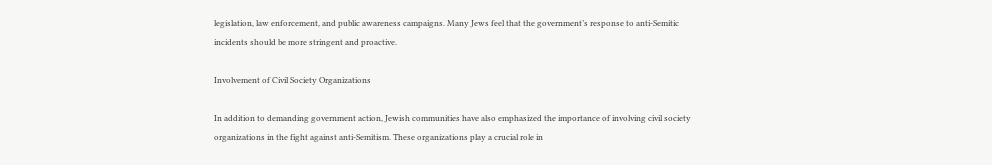legislation, law enforcement, and public awareness campaigns. Many Jews feel that the government’s response to anti-Semitic incidents should be more stringent and proactive.

Involvement of Civil Society Organizations

In addition to demanding government action, Jewish communities have also emphasized the importance of involving civil society organizations in the fight against anti-Semitism. These organizations play a crucial role in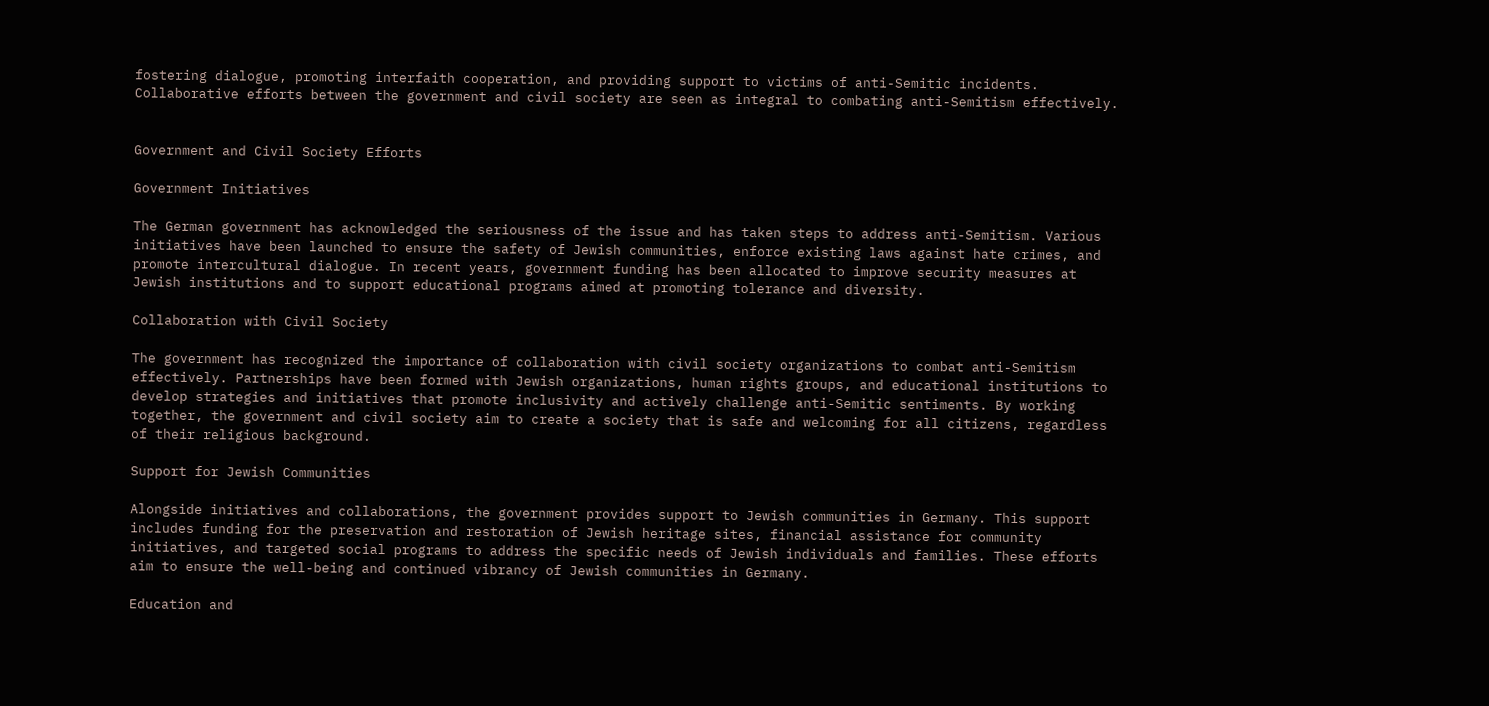fostering dialogue, promoting interfaith cooperation, and providing support to victims of anti-Semitic incidents. Collaborative efforts between the government and civil society are seen as integral to combating anti-Semitism effectively.


Government and Civil Society Efforts

Government Initiatives

The German government has acknowledged the seriousness of the issue and has taken steps to address anti-Semitism. Various initiatives have been launched to ensure the safety of Jewish communities, enforce existing laws against hate crimes, and promote intercultural dialogue. In recent years, government funding has been allocated to improve security measures at Jewish institutions and to support educational programs aimed at promoting tolerance and diversity.

Collaboration with Civil Society

The government has recognized the importance of collaboration with civil society organizations to combat anti-Semitism effectively. Partnerships have been formed with Jewish organizations, human rights groups, and educational institutions to develop strategies and initiatives that promote inclusivity and actively challenge anti-Semitic sentiments. By working together, the government and civil society aim to create a society that is safe and welcoming for all citizens, regardless of their religious background.

Support for Jewish Communities

Alongside initiatives and collaborations, the government provides support to Jewish communities in Germany. This support includes funding for the preservation and restoration of Jewish heritage sites, financial assistance for community initiatives, and targeted social programs to address the specific needs of Jewish individuals and families. These efforts aim to ensure the well-being and continued vibrancy of Jewish communities in Germany.

Education and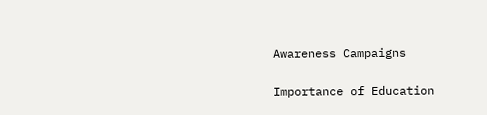Awareness Campaigns

Importance of Education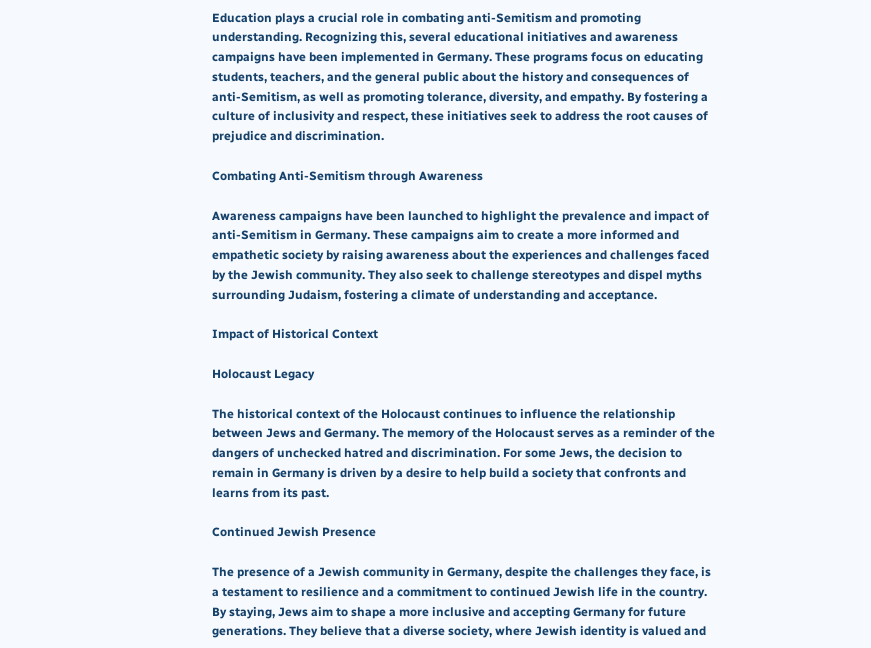Education plays a crucial role in combating anti-Semitism and promoting understanding. Recognizing this, several educational initiatives and awareness campaigns have been implemented in Germany. These programs focus on educating students, teachers, and the general public about the history and consequences of anti-Semitism, as well as promoting tolerance, diversity, and empathy. By fostering a culture of inclusivity and respect, these initiatives seek to address the root causes of prejudice and discrimination.

Combating Anti-Semitism through Awareness

Awareness campaigns have been launched to highlight the prevalence and impact of anti-Semitism in Germany. These campaigns aim to create a more informed and empathetic society by raising awareness about the experiences and challenges faced by the Jewish community. They also seek to challenge stereotypes and dispel myths surrounding Judaism, fostering a climate of understanding and acceptance.

Impact of Historical Context

Holocaust Legacy

The historical context of the Holocaust continues to influence the relationship between Jews and Germany. The memory of the Holocaust serves as a reminder of the dangers of unchecked hatred and discrimination. For some Jews, the decision to remain in Germany is driven by a desire to help build a society that confronts and learns from its past.

Continued Jewish Presence

The presence of a Jewish community in Germany, despite the challenges they face, is a testament to resilience and a commitment to continued Jewish life in the country. By staying, Jews aim to shape a more inclusive and accepting Germany for future generations. They believe that a diverse society, where Jewish identity is valued and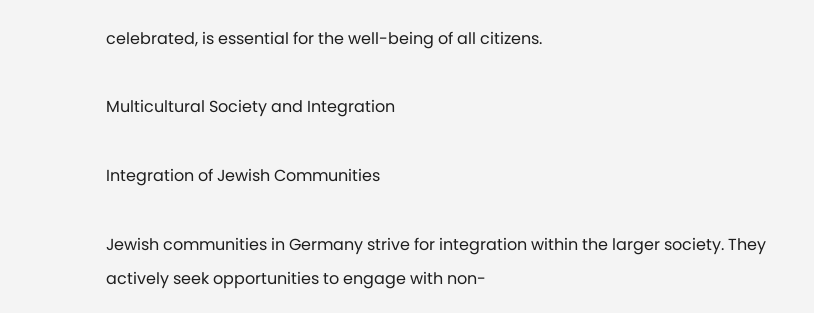celebrated, is essential for the well-being of all citizens.

Multicultural Society and Integration

Integration of Jewish Communities

Jewish communities in Germany strive for integration within the larger society. They actively seek opportunities to engage with non-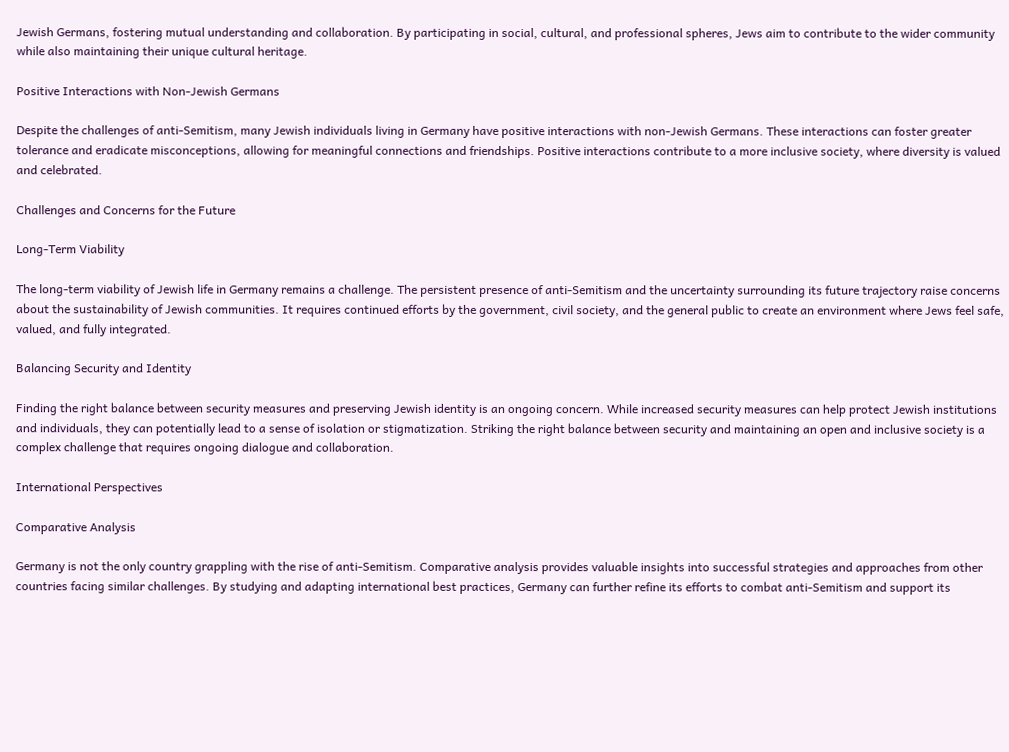Jewish Germans, fostering mutual understanding and collaboration. By participating in social, cultural, and professional spheres, Jews aim to contribute to the wider community while also maintaining their unique cultural heritage.

Positive Interactions with Non-Jewish Germans

Despite the challenges of anti-Semitism, many Jewish individuals living in Germany have positive interactions with non-Jewish Germans. These interactions can foster greater tolerance and eradicate misconceptions, allowing for meaningful connections and friendships. Positive interactions contribute to a more inclusive society, where diversity is valued and celebrated.

Challenges and Concerns for the Future

Long-Term Viability

The long-term viability of Jewish life in Germany remains a challenge. The persistent presence of anti-Semitism and the uncertainty surrounding its future trajectory raise concerns about the sustainability of Jewish communities. It requires continued efforts by the government, civil society, and the general public to create an environment where Jews feel safe, valued, and fully integrated.

Balancing Security and Identity

Finding the right balance between security measures and preserving Jewish identity is an ongoing concern. While increased security measures can help protect Jewish institutions and individuals, they can potentially lead to a sense of isolation or stigmatization. Striking the right balance between security and maintaining an open and inclusive society is a complex challenge that requires ongoing dialogue and collaboration.

International Perspectives

Comparative Analysis

Germany is not the only country grappling with the rise of anti-Semitism. Comparative analysis provides valuable insights into successful strategies and approaches from other countries facing similar challenges. By studying and adapting international best practices, Germany can further refine its efforts to combat anti-Semitism and support its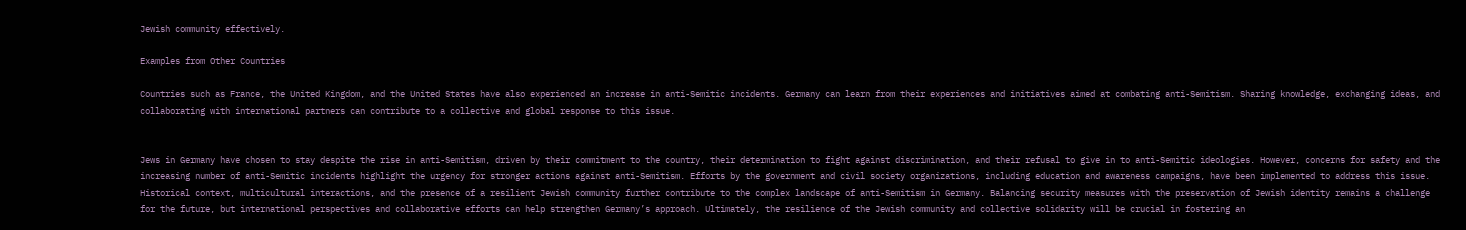Jewish community effectively.

Examples from Other Countries

Countries such as France, the United Kingdom, and the United States have also experienced an increase in anti-Semitic incidents. Germany can learn from their experiences and initiatives aimed at combating anti-Semitism. Sharing knowledge, exchanging ideas, and collaborating with international partners can contribute to a collective and global response to this issue.


Jews in Germany have chosen to stay despite the rise in anti-Semitism, driven by their commitment to the country, their determination to fight against discrimination, and their refusal to give in to anti-Semitic ideologies. However, concerns for safety and the increasing number of anti-Semitic incidents highlight the urgency for stronger actions against anti-Semitism. Efforts by the government and civil society organizations, including education and awareness campaigns, have been implemented to address this issue. Historical context, multicultural interactions, and the presence of a resilient Jewish community further contribute to the complex landscape of anti-Semitism in Germany. Balancing security measures with the preservation of Jewish identity remains a challenge for the future, but international perspectives and collaborative efforts can help strengthen Germany’s approach. Ultimately, the resilience of the Jewish community and collective solidarity will be crucial in fostering an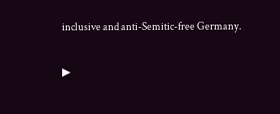inclusive and anti-Semitic-free Germany.

▶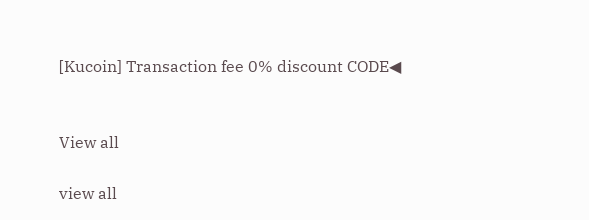[Kucoin] Transaction fee 0% discount CODE◀


View all

view all